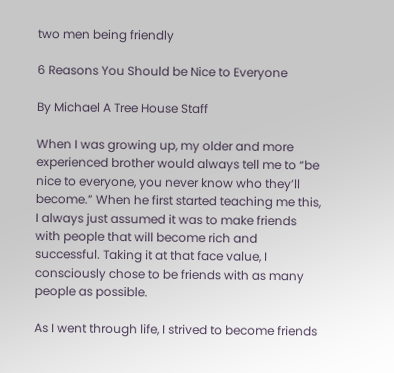two men being friendly

6 Reasons You Should be Nice to Everyone

By Michael A Tree House Staff

When I was growing up, my older and more experienced brother would always tell me to “be nice to everyone, you never know who they’ll become.” When he first started teaching me this, I always just assumed it was to make friends with people that will become rich and successful. Taking it at that face value, I consciously chose to be friends with as many people as possible.

As I went through life, I strived to become friends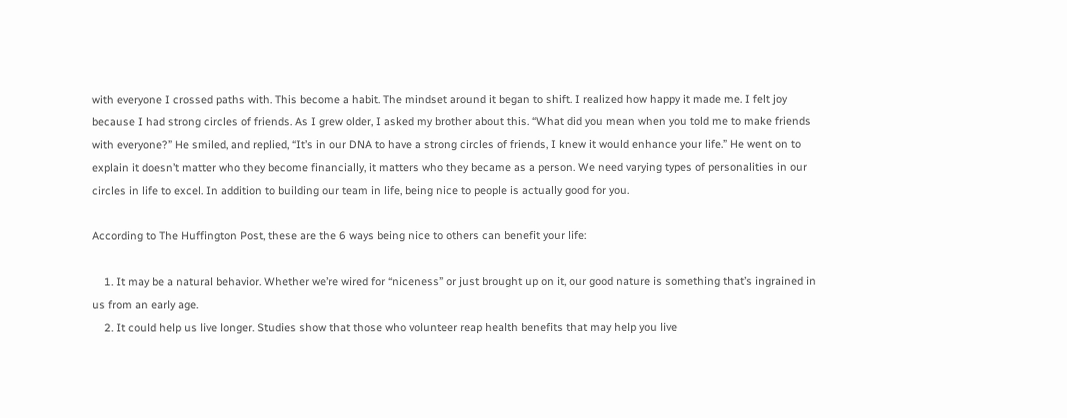with everyone I crossed paths with. This become a habit. The mindset around it began to shift. I realized how happy it made me. I felt joy because I had strong circles of friends. As I grew older, I asked my brother about this. “What did you mean when you told me to make friends with everyone?” He smiled, and replied, “It’s in our DNA to have a strong circles of friends, I knew it would enhance your life.” He went on to explain it doesn’t matter who they become financially, it matters who they became as a person. We need varying types of personalities in our circles in life to excel. In addition to building our team in life, being nice to people is actually good for you.

According to The Huffington Post, these are the 6 ways being nice to others can benefit your life:

    1. It may be a natural behavior. Whether we’re wired for “niceness” or just brought up on it, our good nature is something that’s ingrained in us from an early age.
    2. It could help us live longer. Studies show that those who volunteer reap health benefits that may help you live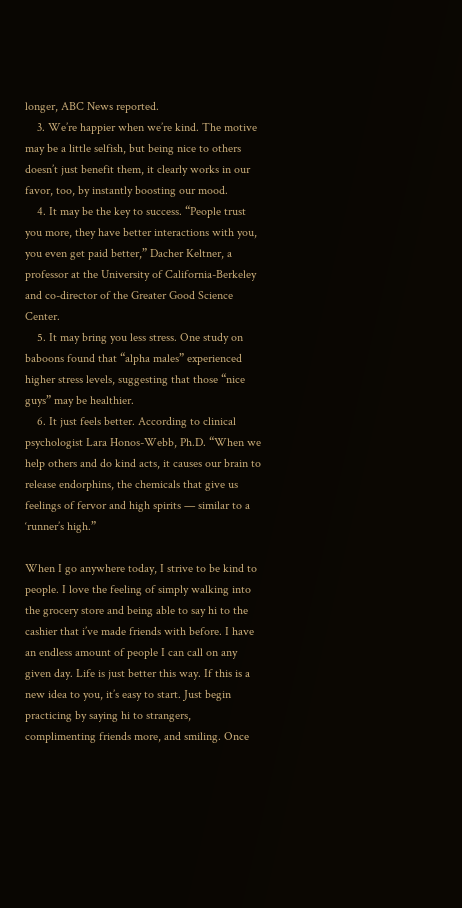longer, ABC News reported.
    3. We’re happier when we’re kind. The motive may be a little selfish, but being nice to others doesn’t just benefit them, it clearly works in our favor, too, by instantly boosting our mood.
    4. It may be the key to success. “People trust you more, they have better interactions with you, you even get paid better,” Dacher Keltner, a professor at the University of California-Berkeley and co-director of the Greater Good Science Center.
    5. It may bring you less stress. One study on baboons found that “alpha males” experienced higher stress levels, suggesting that those “nice guys” may be healthier.
    6. It just feels better. According to clinical psychologist Lara Honos-Webb, Ph.D. “When we help others and do kind acts, it causes our brain to release endorphins, the chemicals that give us feelings of fervor and high spirits — similar to a ‘runner’s high.”

When I go anywhere today, I strive to be kind to people. I love the feeling of simply walking into the grocery store and being able to say hi to the cashier that i’ve made friends with before. I have an endless amount of people I can call on any given day. Life is just better this way. If this is a new idea to you, it’s easy to start. Just begin practicing by saying hi to strangers, complimenting friends more, and smiling. Once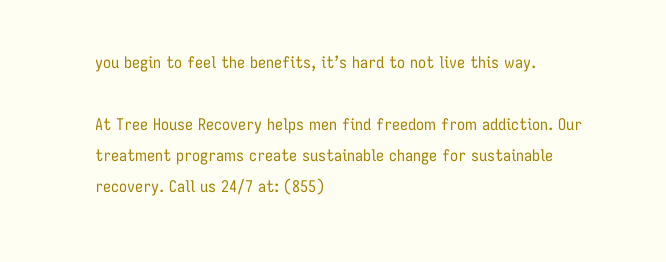you begin to feel the benefits, it’s hard to not live this way.

At Tree House Recovery helps men find freedom from addiction. Our treatment programs create sustainable change for sustainable recovery. Call us 24/7 at: (855)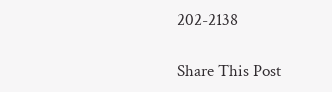202-2138

Share This Post